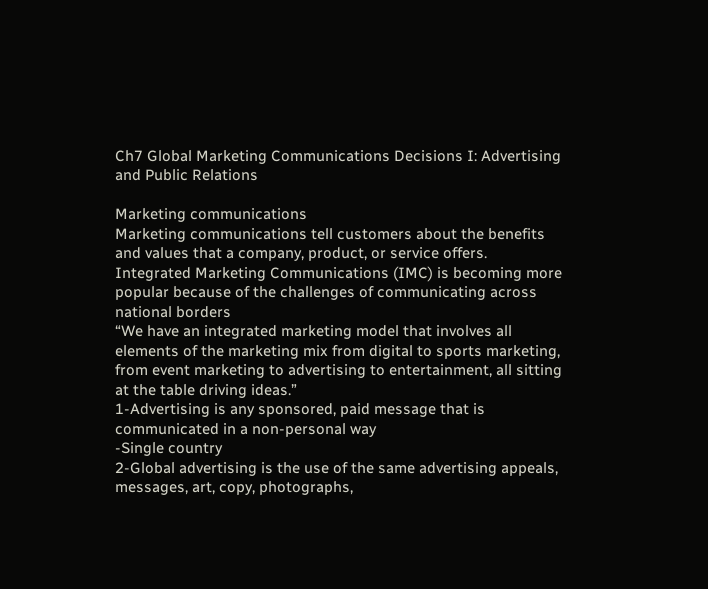Ch7 Global Marketing Communications Decisions I: Advertising and Public Relations

Marketing communications
Marketing communications tell customers about the benefits and values that a company, product, or service offers.
Integrated Marketing Communications (IMC) is becoming more popular because of the challenges of communicating across national borders
“We have an integrated marketing model that involves all elements of the marketing mix from digital to sports marketing, from event marketing to advertising to entertainment, all sitting at the table driving ideas.”
1-Advertising is any sponsored, paid message that is communicated in a non-personal way
-Single country
2-Global advertising is the use of the same advertising appeals, messages, art, copy, photographs,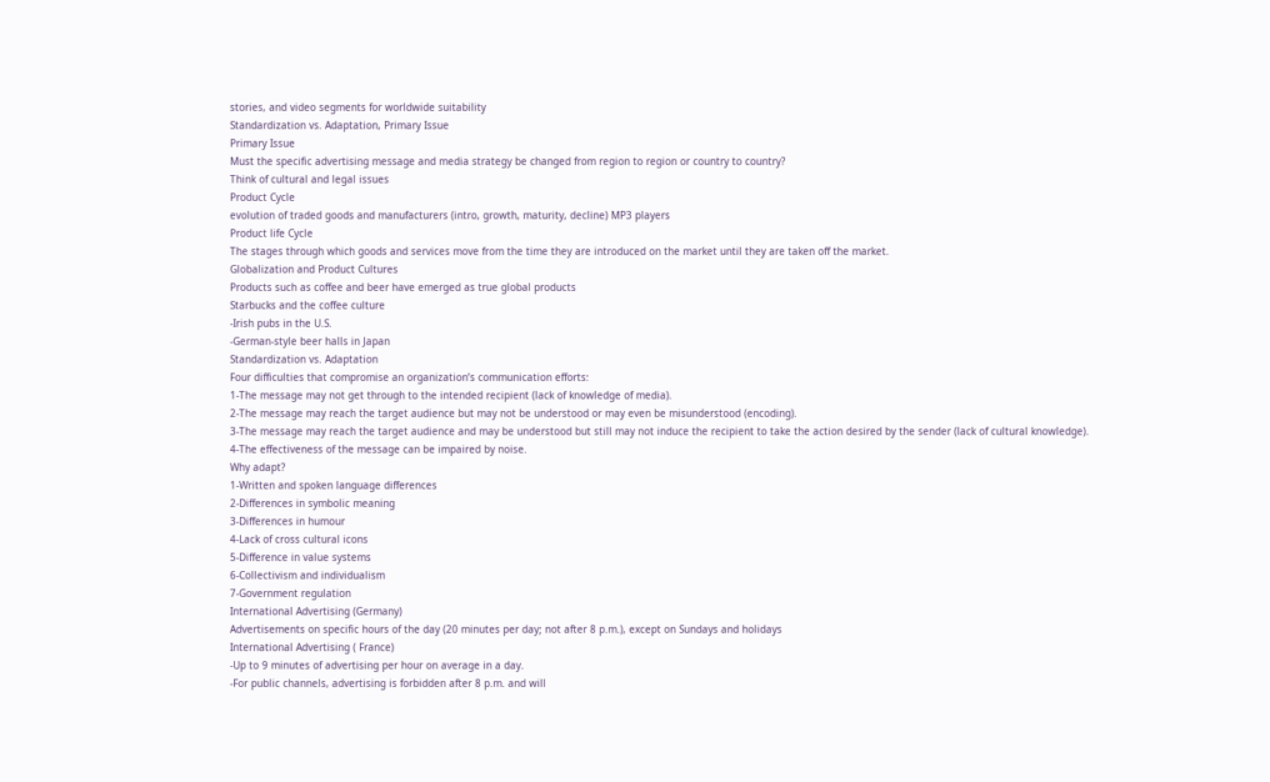stories, and video segments for worldwide suitability
Standardization vs. Adaptation, Primary Issue
Primary Issue
Must the specific advertising message and media strategy be changed from region to region or country to country?
Think of cultural and legal issues
Product Cycle
evolution of traded goods and manufacturers (intro, growth, maturity, decline) MP3 players
Product life Cycle
The stages through which goods and services move from the time they are introduced on the market until they are taken off the market.
Globalization and Product Cultures
Products such as coffee and beer have emerged as true global products
Starbucks and the coffee culture
-Irish pubs in the U.S.
-German-style beer halls in Japan
Standardization vs. Adaptation
Four difficulties that compromise an organization’s communication efforts:
1-The message may not get through to the intended recipient (lack of knowledge of media).
2-The message may reach the target audience but may not be understood or may even be misunderstood (encoding).
3-The message may reach the target audience and may be understood but still may not induce the recipient to take the action desired by the sender (lack of cultural knowledge).
4-The effectiveness of the message can be impaired by noise.
Why adapt?
1-Written and spoken language differences
2-Differences in symbolic meaning
3-Differences in humour
4-Lack of cross cultural icons
5-Difference in value systems
6-Collectivism and individualism
7-Government regulation
International Advertising (Germany)
Advertisements on specific hours of the day (20 minutes per day; not after 8 p.m.), except on Sundays and holidays
International Advertising ( France)
-Up to 9 minutes of advertising per hour on average in a day.
-For public channels, advertising is forbidden after 8 p.m. and will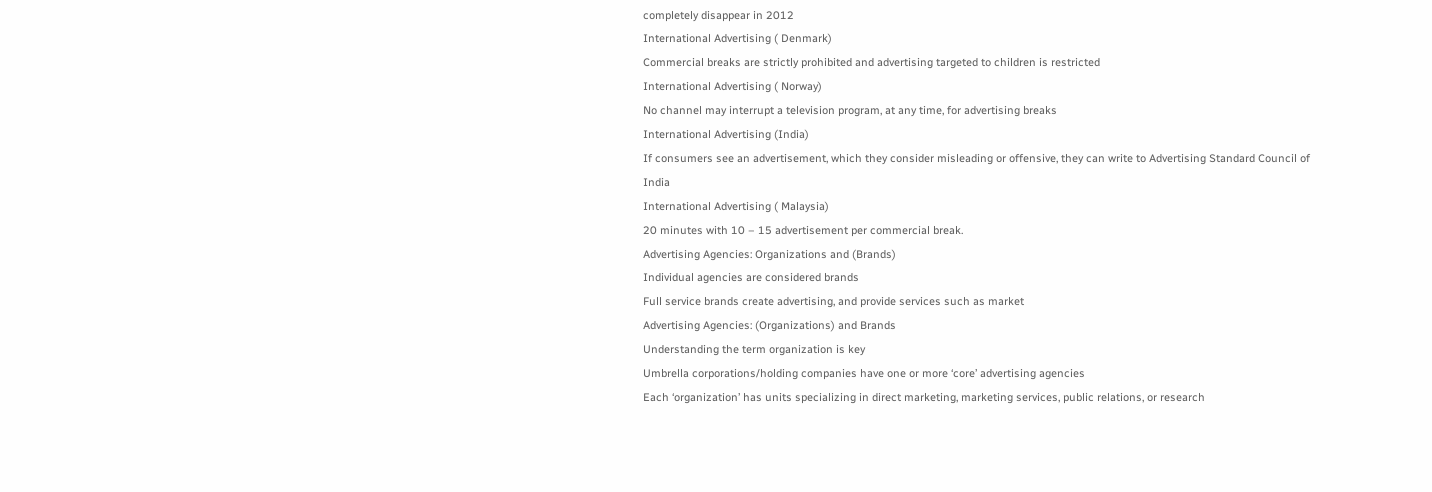completely disappear in 2012
International Advertising ( Denmark)
Commercial breaks are strictly prohibited and advertising targeted to children is restricted
International Advertising ( Norway)
No channel may interrupt a television program, at any time, for advertising breaks
International Advertising (India)
If consumers see an advertisement, which they consider misleading or offensive, they can write to Advertising Standard Council of India
International Advertising ( Malaysia)
20 minutes with 10 – 15 advertisement per commercial break.
Advertising Agencies: Organizations and (Brands)
Individual agencies are considered brands
Full service brands create advertising, and provide services such as market
Advertising Agencies: (Organizations) and Brands
Understanding the term organization is key
Umbrella corporations/holding companies have one or more ‘core’ advertising agencies
Each ‘organization’ has units specializing in direct marketing, marketing services, public relations, or research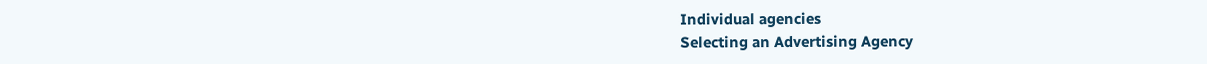Individual agencies
Selecting an Advertising Agency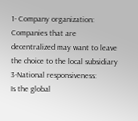1- Company organization:
Companies that are decentralized may want to leave the choice to the local subsidiary
3-National responsiveness:
Is the global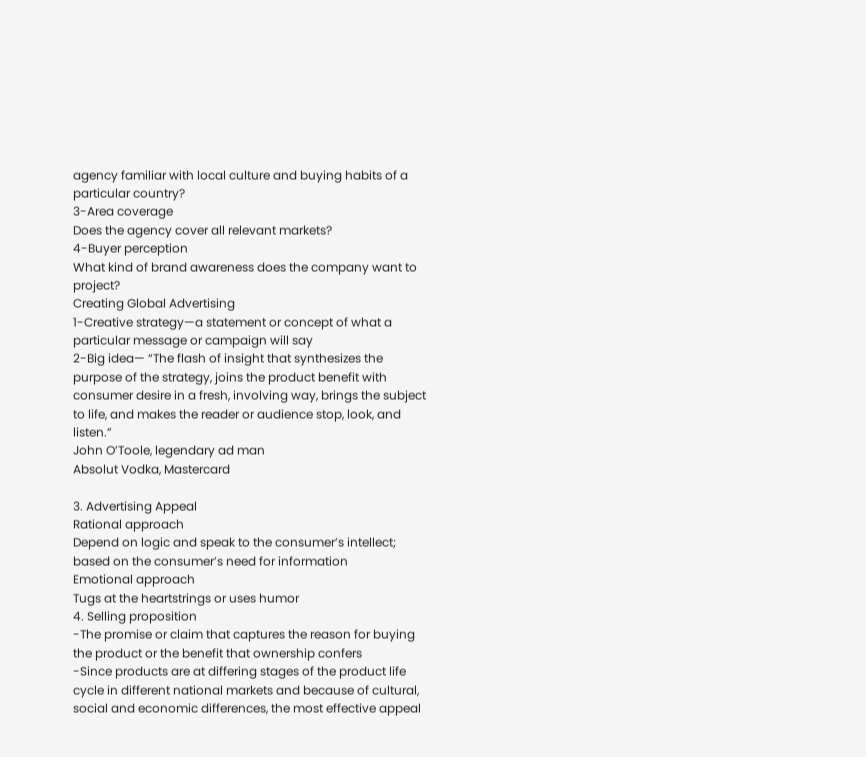agency familiar with local culture and buying habits of a particular country?
3-Area coverage
Does the agency cover all relevant markets?
4-Buyer perception
What kind of brand awareness does the company want to project?
Creating Global Advertising
1-Creative strategy—a statement or concept of what a particular message or campaign will say
2-Big idea— “The flash of insight that synthesizes the purpose of the strategy, joins the product benefit with consumer desire in a fresh, involving way, brings the subject to life, and makes the reader or audience stop, look, and listen.”
John O’Toole, legendary ad man
Absolut Vodka, Mastercard

3. Advertising Appeal
Rational approach
Depend on logic and speak to the consumer’s intellect; based on the consumer’s need for information
Emotional approach
Tugs at the heartstrings or uses humor
4. Selling proposition
-The promise or claim that captures the reason for buying the product or the benefit that ownership confers
-Since products are at differing stages of the product life cycle in different national markets and because of cultural, social and economic differences, the most effective appeal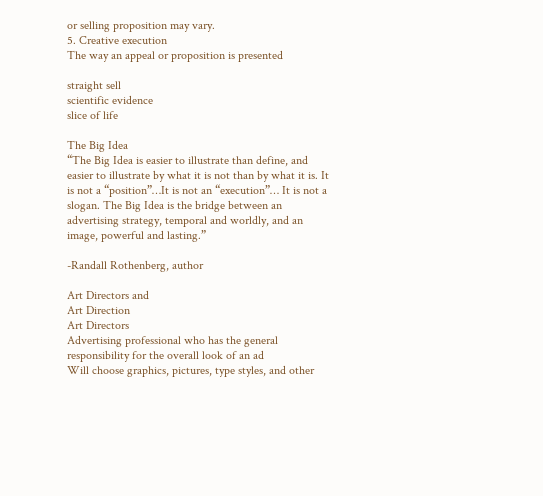or selling proposition may vary.
5. Creative execution
The way an appeal or proposition is presented

straight sell
scientific evidence
slice of life

The Big Idea
“The Big Idea is easier to illustrate than define, and easier to illustrate by what it is not than by what it is. It is not a “position”…It is not an “execution”… It is not a slogan. The Big Idea is the bridge between an advertising strategy, temporal and worldly, and an image, powerful and lasting.”

-Randall Rothenberg, author

Art Directors and
Art Direction
Art Directors
Advertising professional who has the general responsibility for the overall look of an ad
Will choose graphics, pictures, type styles, and other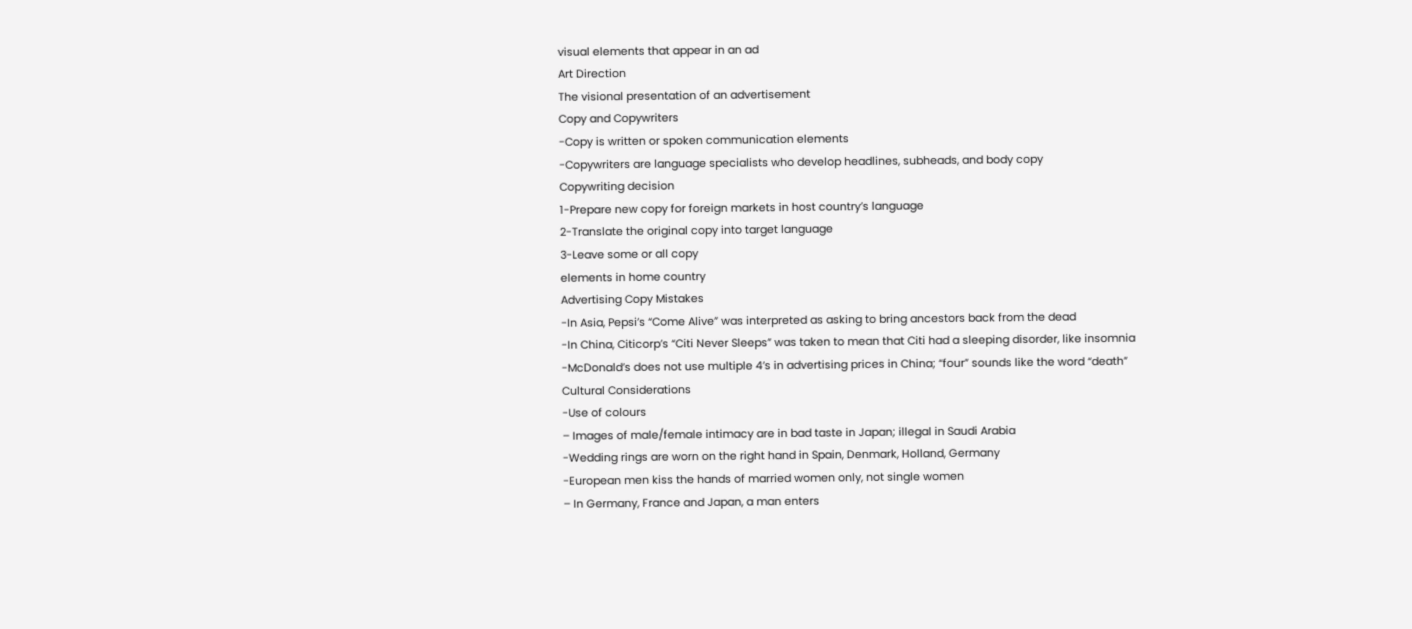visual elements that appear in an ad
Art Direction
The visional presentation of an advertisement
Copy and Copywriters
-Copy is written or spoken communication elements
-Copywriters are language specialists who develop headlines, subheads, and body copy
Copywriting decision
1-Prepare new copy for foreign markets in host country’s language
2-Translate the original copy into target language
3-Leave some or all copy
elements in home country
Advertising Copy Mistakes
-In Asia, Pepsi’s “Come Alive” was interpreted as asking to bring ancestors back from the dead
-In China, Citicorp’s “Citi Never Sleeps” was taken to mean that Citi had a sleeping disorder, like insomnia
-McDonald’s does not use multiple 4’s in advertising prices in China; “four” sounds like the word “death”
Cultural Considerations
-Use of colours
– Images of male/female intimacy are in bad taste in Japan; illegal in Saudi Arabia
-Wedding rings are worn on the right hand in Spain, Denmark, Holland, Germany
-European men kiss the hands of married women only, not single women
– In Germany, France and Japan, a man enters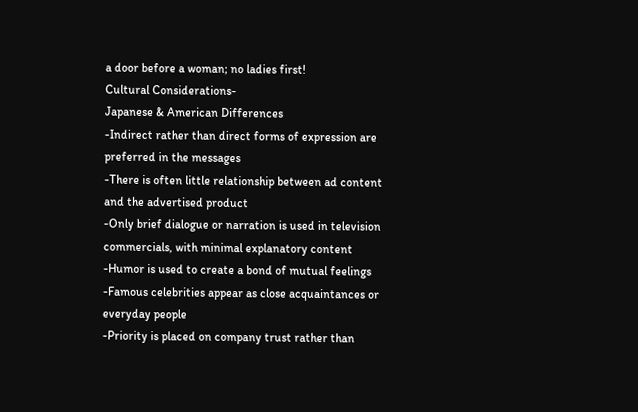a door before a woman; no ladies first!
Cultural Considerations-
Japanese & American Differences
-Indirect rather than direct forms of expression are preferred in the messages
-There is often little relationship between ad content and the advertised product
-Only brief dialogue or narration is used in television commercials, with minimal explanatory content
-Humor is used to create a bond of mutual feelings
-Famous celebrities appear as close acquaintances or everyday people
-Priority is placed on company trust rather than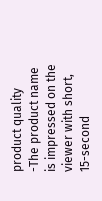product quality
-The product name is impressed on the viewer with short, 15-second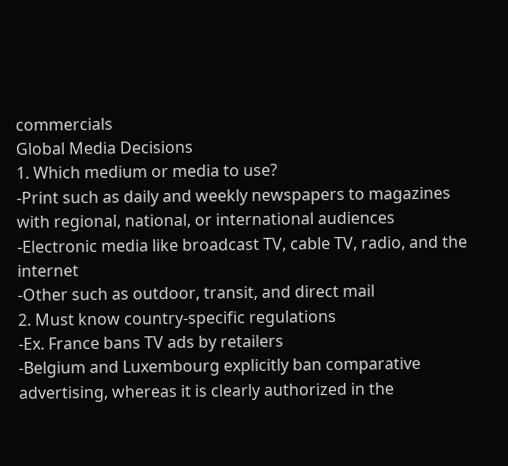commercials
Global Media Decisions
1. Which medium or media to use?
-Print such as daily and weekly newspapers to magazines with regional, national, or international audiences
-Electronic media like broadcast TV, cable TV, radio, and the internet
-Other such as outdoor, transit, and direct mail
2. Must know country-specific regulations
-Ex. France bans TV ads by retailers
-Belgium and Luxembourg explicitly ban comparative advertising, whereas it is clearly authorized in the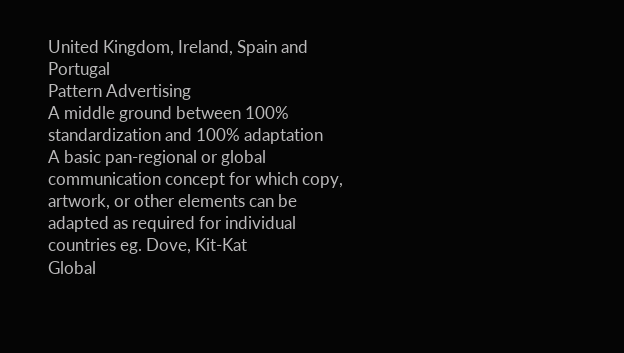United Kingdom, Ireland, Spain and Portugal
Pattern Advertising
A middle ground between 100% standardization and 100% adaptation
A basic pan-regional or global communication concept for which copy, artwork, or other elements can be adapted as required for individual countries eg. Dove, Kit-Kat
Global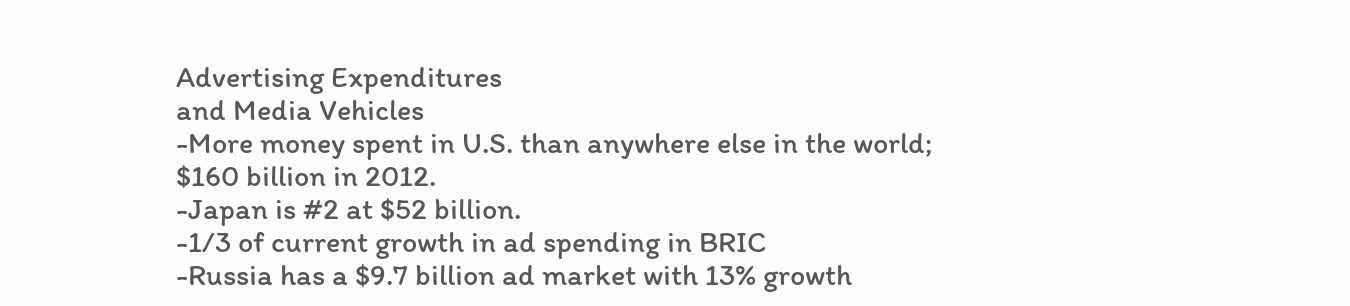Advertising Expenditures
and Media Vehicles
-More money spent in U.S. than anywhere else in the world; $160 billion in 2012.
-Japan is #2 at $52 billion.
-1/3 of current growth in ad spending in BRIC
-Russia has a $9.7 billion ad market with 13% growth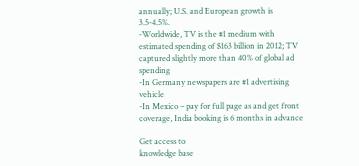annually; U.S. and European growth is 3.5-4.5%.
-Worldwide, TV is the #1 medium with estimated spending of $163 billion in 2012; TV captured slightly more than 40% of global ad spending
-In Germany newspapers are #1 advertising vehicle
-In Mexico – pay for full page as and get front coverage, India booking is 6 months in advance

Get access to
knowledge base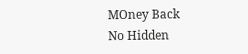MOney Back
No Hidden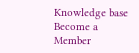Knowledge base
Become a Member